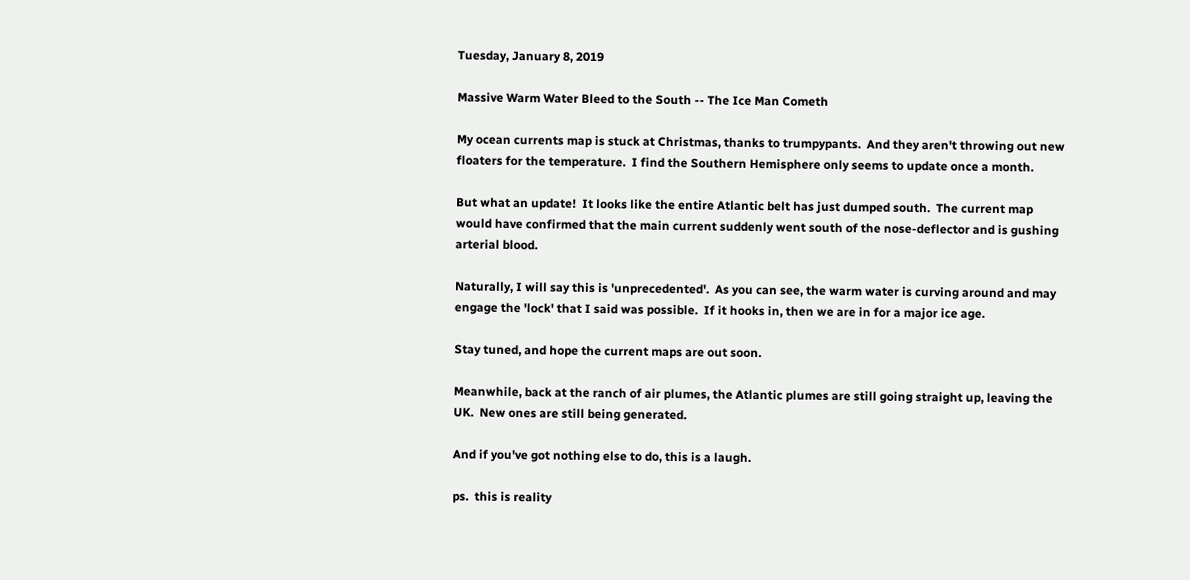Tuesday, January 8, 2019

Massive Warm Water Bleed to the South -- The Ice Man Cometh

My ocean currents map is stuck at Christmas, thanks to trumpypants.  And they aren't throwing out new floaters for the temperature.  I find the Southern Hemisphere only seems to update once a month.

But what an update!  It looks like the entire Atlantic belt has just dumped south.  The current map would have confirmed that the main current suddenly went south of the nose-deflector and is gushing arterial blood.

Naturally, I will say this is 'unprecedented'.  As you can see, the warm water is curving around and may engage the 'lock' that I said was possible.  If it hooks in, then we are in for a major ice age.

Stay tuned, and hope the current maps are out soon.

Meanwhile, back at the ranch of air plumes, the Atlantic plumes are still going straight up, leaving the UK.  New ones are still being generated.

And if you've got nothing else to do, this is a laugh.

ps.  this is reality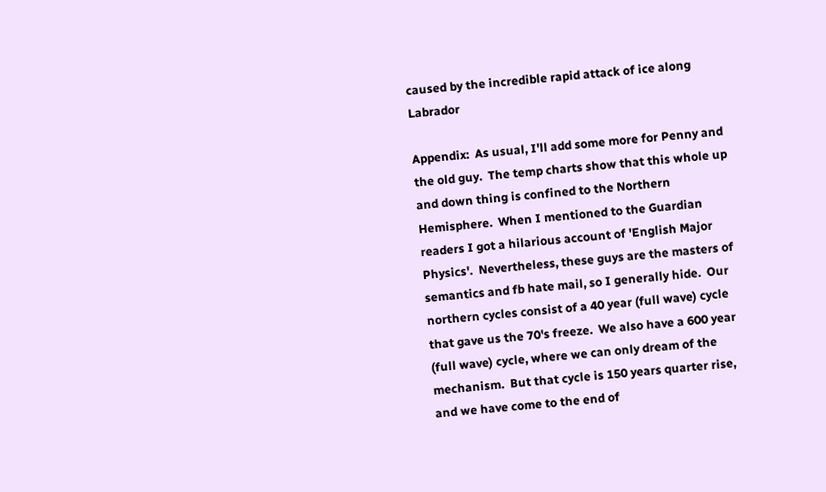caused by the incredible rapid attack of ice along Labrador

Appendix:  As usual, I'll add some more for Penny and the old guy.  The temp charts show that this whole up and down thing is confined to the Northern Hemisphere.  When I mentioned to the Guardian readers I got a hilarious account of 'English Major Physics'.  Nevertheless, these guys are the masters of semantics and fb hate mail, so I generally hide.  Our northern cycles consist of a 40 year (full wave) cycle that gave us the 70's freeze.  We also have a 600 year (full wave) cycle, where we can only dream of the mechanism.  But that cycle is 150 years quarter rise, and we have come to the end of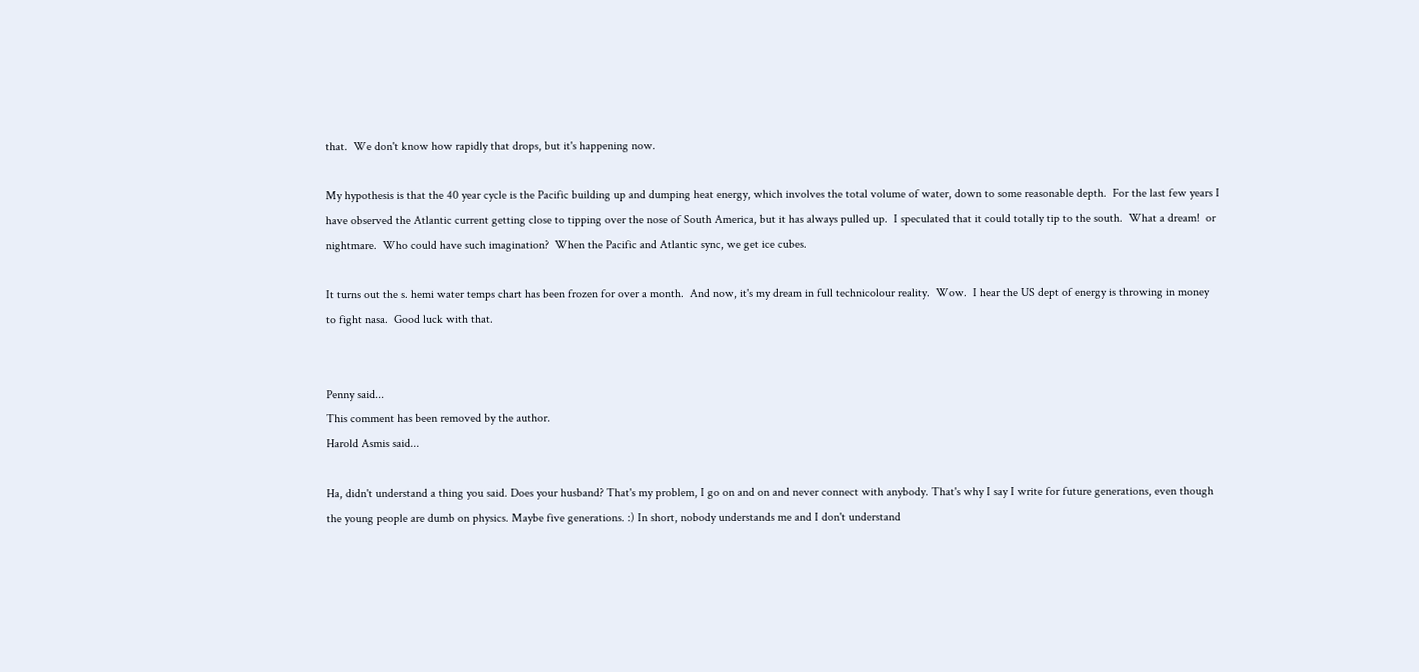that.  We don't know how rapidly that drops, but it's happening now.

My hypothesis is that the 40 year cycle is the Pacific building up and dumping heat energy, which involves the total volume of water, down to some reasonable depth.  For the last few years I have observed the Atlantic current getting close to tipping over the nose of South America, but it has always pulled up.  I speculated that it could totally tip to the south.  What a dream!  or nightmare.  Who could have such imagination?  When the Pacific and Atlantic sync, we get ice cubes.

It turns out the s. hemi water temps chart has been frozen for over a month.  And now, it's my dream in full technicolour reality.  Wow.  I hear the US dept of energy is throwing in money to fight nasa.  Good luck with that.


Penny said...
This comment has been removed by the author.
Harold Asmis said...

Ha, didn't understand a thing you said. Does your husband? That's my problem, I go on and on and never connect with anybody. That's why I say I write for future generations, even though the young people are dumb on physics. Maybe five generations. :) In short, nobody understands me and I don't understand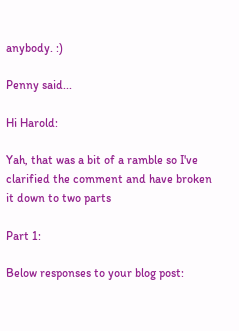anybody. :)

Penny said...

Hi Harold:

Yah, that was a bit of a ramble so I've clarified the comment and have broken it down to two parts

Part 1:

Below responses to your blog post: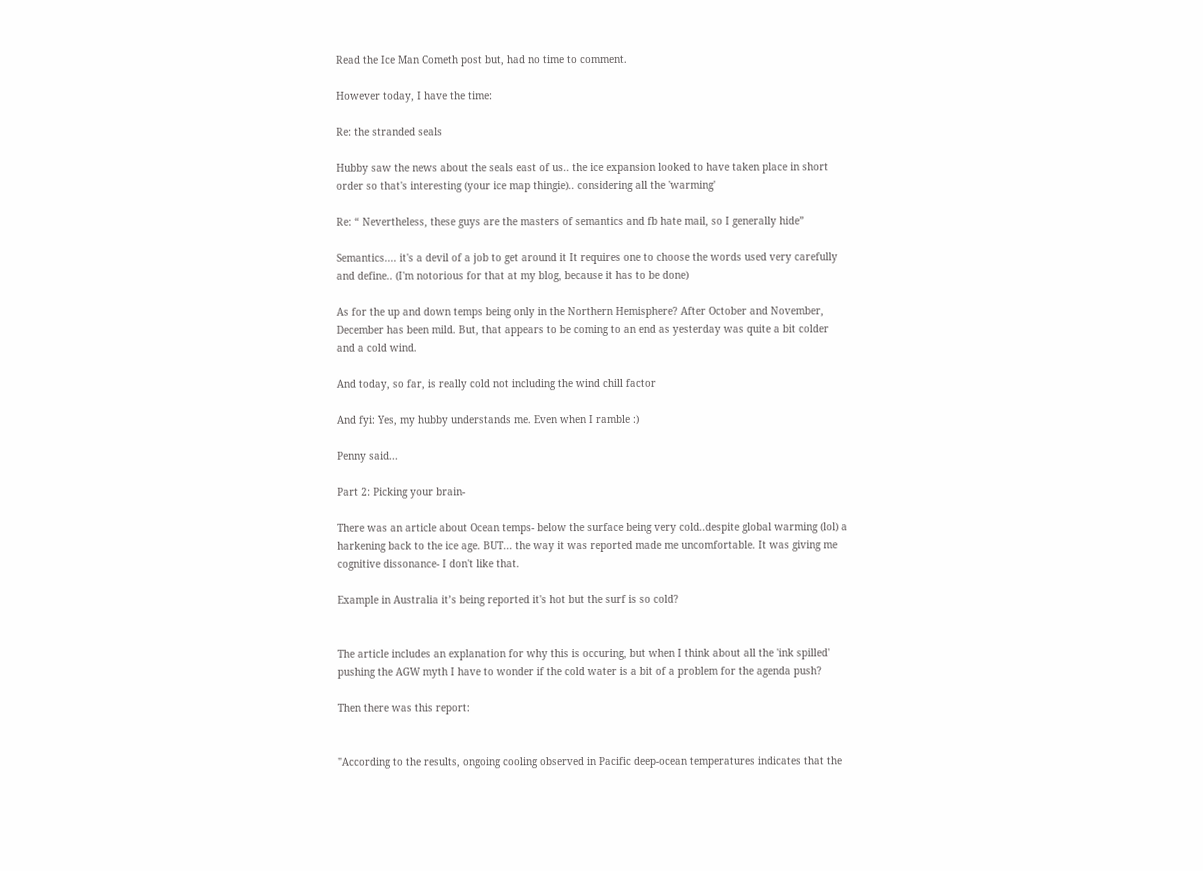Read the Ice Man Cometh post but, had no time to comment.

However today, I have the time:

Re: the stranded seals

Hubby saw the news about the seals east of us.. the ice expansion looked to have taken place in short order so that's interesting (your ice map thingie).. considering all the 'warming'

Re: “ Nevertheless, these guys are the masters of semantics and fb hate mail, so I generally hide”

Semantics.... it's a devil of a job to get around it It requires one to choose the words used very carefully and define.. (I'm notorious for that at my blog, because it has to be done)

As for the up and down temps being only in the Northern Hemisphere? After October and November, December has been mild. But, that appears to be coming to an end as yesterday was quite a bit colder and a cold wind.

And today, so far, is really cold not including the wind chill factor

And fyi: Yes, my hubby understands me. Even when I ramble :)

Penny said...

Part 2: Picking your brain-

There was an article about Ocean temps- below the surface being very cold..despite global warming (lol) a harkening back to the ice age. BUT... the way it was reported made me uncomfortable. It was giving me cognitive dissonance- I don't like that.

Example in Australia it’s being reported it's hot but the surf is so cold?


The article includes an explanation for why this is occuring, but when I think about all the 'ink spilled' pushing the AGW myth I have to wonder if the cold water is a bit of a problem for the agenda push?

Then there was this report:


"According to the results, ongoing cooling observed in Pacific deep-ocean temperatures indicates that the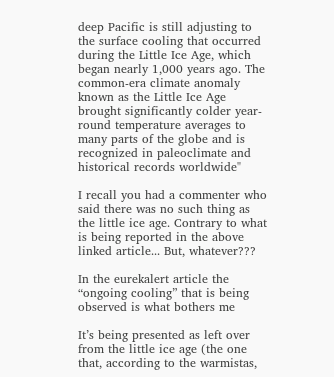deep Pacific is still adjusting to the surface cooling that occurred during the Little Ice Age, which began nearly 1,000 years ago. The common-era climate anomaly known as the Little Ice Age brought significantly colder year-round temperature averages to many parts of the globe and is recognized in paleoclimate and historical records worldwide"

I recall you had a commenter who said there was no such thing as the little ice age. Contrary to what is being reported in the above linked article... But, whatever???

In the eurekalert article the “ongoing cooling” that is being observed is what bothers me

It’s being presented as left over from the little ice age (the one that, according to the warmistas,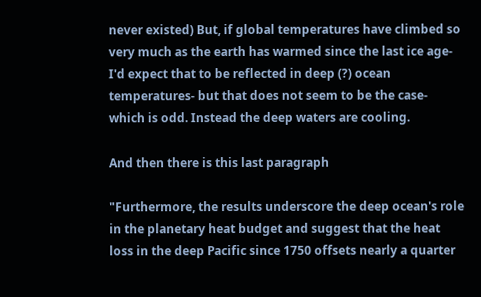never existed) But, if global temperatures have climbed so very much as the earth has warmed since the last ice age- I'd expect that to be reflected in deep (?) ocean temperatures- but that does not seem to be the case- which is odd. Instead the deep waters are cooling.

And then there is this last paragraph

"Furthermore, the results underscore the deep ocean's role in the planetary heat budget and suggest that the heat loss in the deep Pacific since 1750 offsets nearly a quarter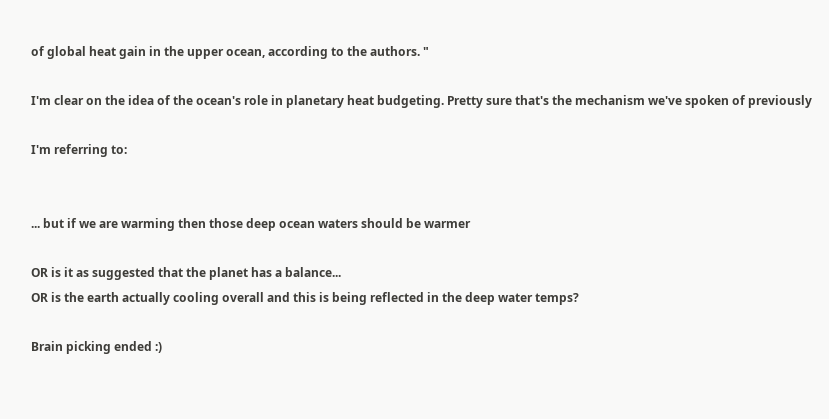of global heat gain in the upper ocean, according to the authors. "

I'm clear on the idea of the ocean's role in planetary heat budgeting. Pretty sure that's the mechanism we've spoken of previously

I'm referring to:


... but if we are warming then those deep ocean waters should be warmer

OR is it as suggested that the planet has a balance...
OR is the earth actually cooling overall and this is being reflected in the deep water temps?

Brain picking ended :)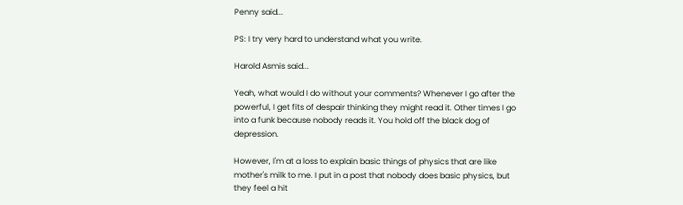Penny said...

PS: I try very hard to understand what you write.

Harold Asmis said...

Yeah, what would I do without your comments? Whenever I go after the powerful, I get fits of despair thinking they might read it. Other times I go into a funk because nobody reads it. You hold off the black dog of depression.

However, I'm at a loss to explain basic things of physics that are like mother's milk to me. I put in a post that nobody does basic physics, but they feel a hit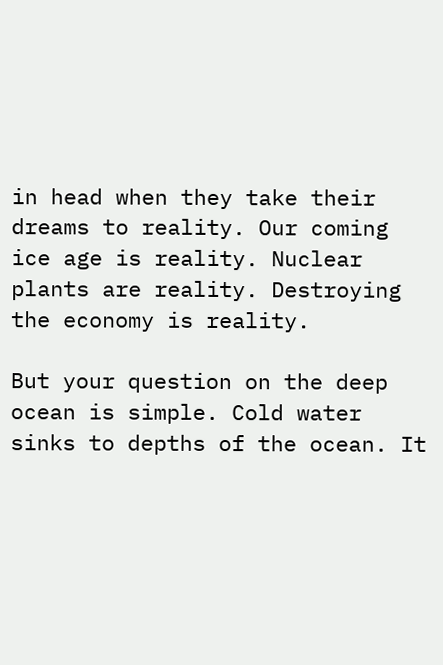in head when they take their dreams to reality. Our coming ice age is reality. Nuclear plants are reality. Destroying the economy is reality.

But your question on the deep ocean is simple. Cold water sinks to depths of the ocean. It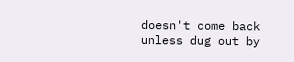doesn't come back unless dug out by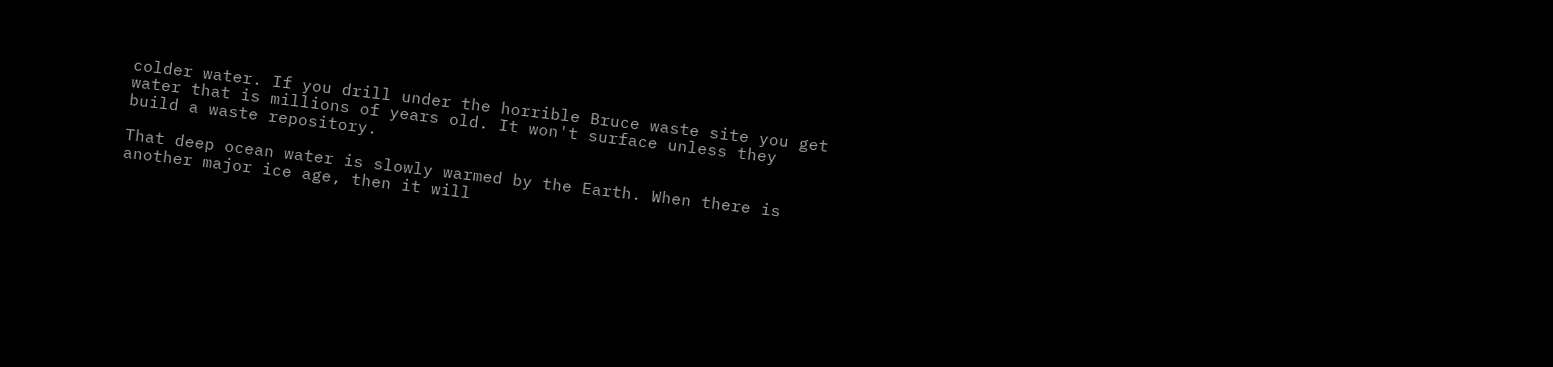colder water. If you drill under the horrible Bruce waste site you get water that is millions of years old. It won't surface unless they build a waste repository.

That deep ocean water is slowly warmed by the Earth. When there is another major ice age, then it will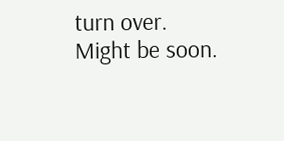turn over. Might be soon.